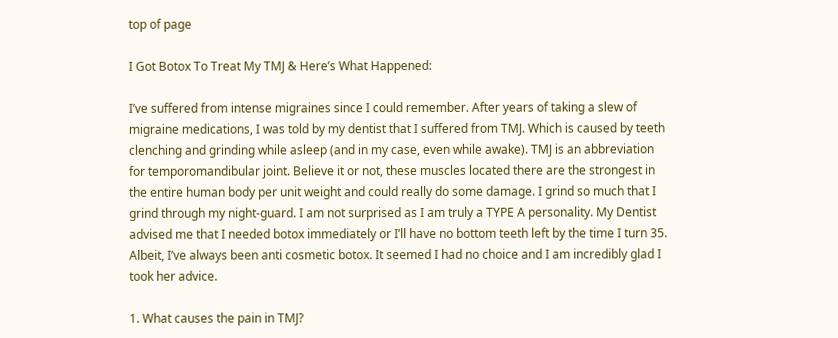top of page

I Got Botox To Treat My TMJ & Here’s What Happened:

I’ve suffered from intense migraines since I could remember. After years of taking a slew of migraine medications, I was told by my dentist that I suffered from TMJ. Which is caused by teeth clenching and grinding while asleep (and in my case, even while awake). TMJ is an abbreviation for temporomandibular joint. Believe it or not, these muscles located there are the strongest in the entire human body per unit weight and could really do some damage. I grind so much that I grind through my night-guard. I am not surprised as I am truly a TYPE A personality. My Dentist advised me that I needed botox immediately or I’ll have no bottom teeth left by the time I turn 35. Albeit, I’ve always been anti cosmetic botox. It seemed I had no choice and I am incredibly glad I took her advice.

1. What causes the pain in TMJ?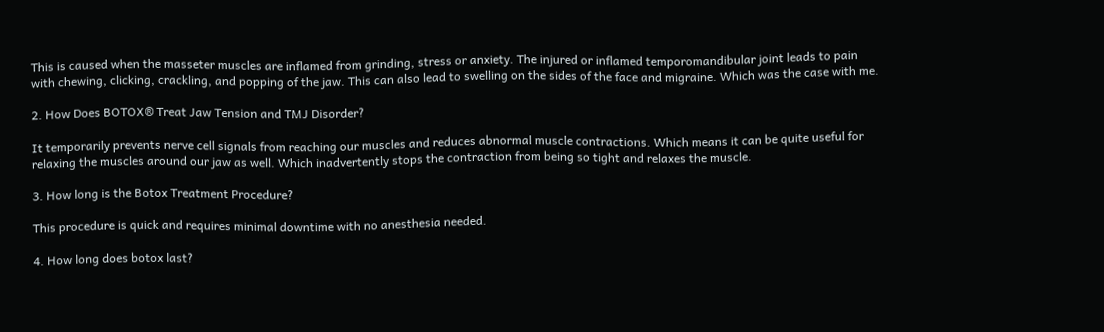This is caused when the masseter muscles are inflamed from grinding, stress or anxiety. The injured or inflamed temporomandibular joint leads to pain with chewing, clicking, crackling, and popping of the jaw. This can also lead to swelling on the sides of the face and migraine. Which was the case with me.

2. How Does BOTOX® Treat Jaw Tension and TMJ Disorder?

It temporarily prevents nerve cell signals from reaching our muscles and reduces abnormal muscle contractions. Which means it can be quite useful for relaxing the muscles around our jaw as well. Which inadvertently stops the contraction from being so tight and relaxes the muscle.

3. How long is the Botox Treatment Procedure?

This procedure is quick and requires minimal downtime with no anesthesia needed.

4. How long does botox last?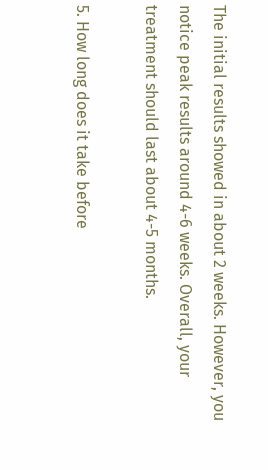The initial results showed in about 2 weeks. However, you notice peak results around 4-6 weeks. Overall, your treatment should last about 4-5 months.

5. How long does it take before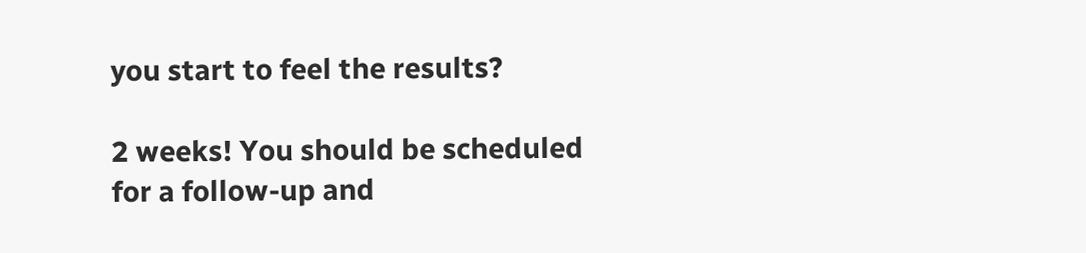you start to feel the results?

2 weeks! You should be scheduled for a follow-up and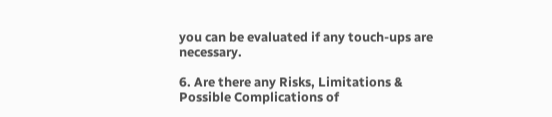you can be evaluated if any touch-ups are necessary.

6. Are there any Risks, Limitations & Possible Complications of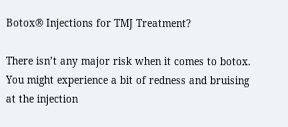Botox® Injections for TMJ Treatment?

There isn’t any major risk when it comes to botox. You might experience a bit of redness and bruising at the injection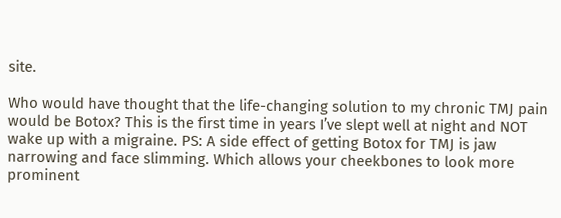site.

Who would have thought that the life-changing solution to my chronic TMJ pain would be Botox? This is the first time in years I’ve slept well at night and NOT wake up with a migraine. PS: A side effect of getting Botox for TMJ is jaw narrowing and face slimming. Which allows your cheekbones to look more prominent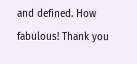and defined. How fabulous! Thank you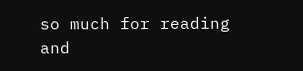so much for reading and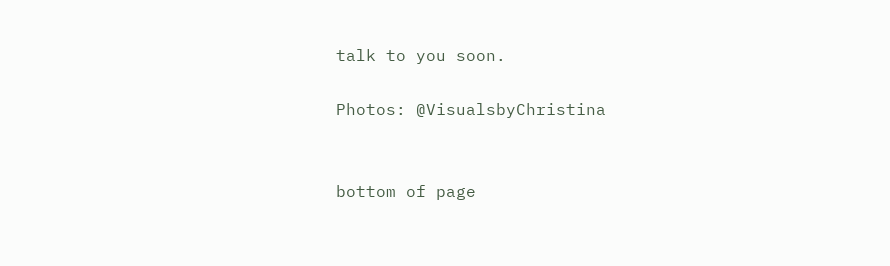talk to you soon.

Photos: @VisualsbyChristina


bottom of page